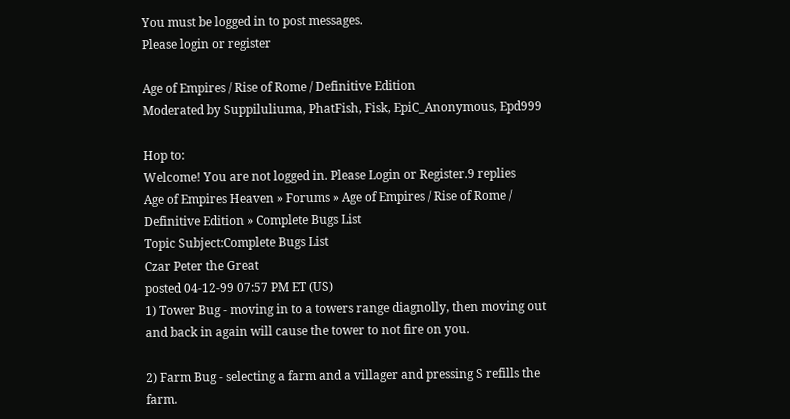You must be logged in to post messages.
Please login or register

Age of Empires / Rise of Rome / Definitive Edition
Moderated by Suppiluliuma, PhatFish, Fisk, EpiC_Anonymous, Epd999

Hop to:
Welcome! You are not logged in. Please Login or Register.9 replies
Age of Empires Heaven » Forums » Age of Empires / Rise of Rome / Definitive Edition » Complete Bugs List
Topic Subject:Complete Bugs List
Czar Peter the Great
posted 04-12-99 07:57 PM ET (US)
1) Tower Bug - moving in to a towers range diagnolly, then moving out and back in again will cause the tower to not fire on you.

2) Farm Bug - selecting a farm and a villager and pressing S refills the farm.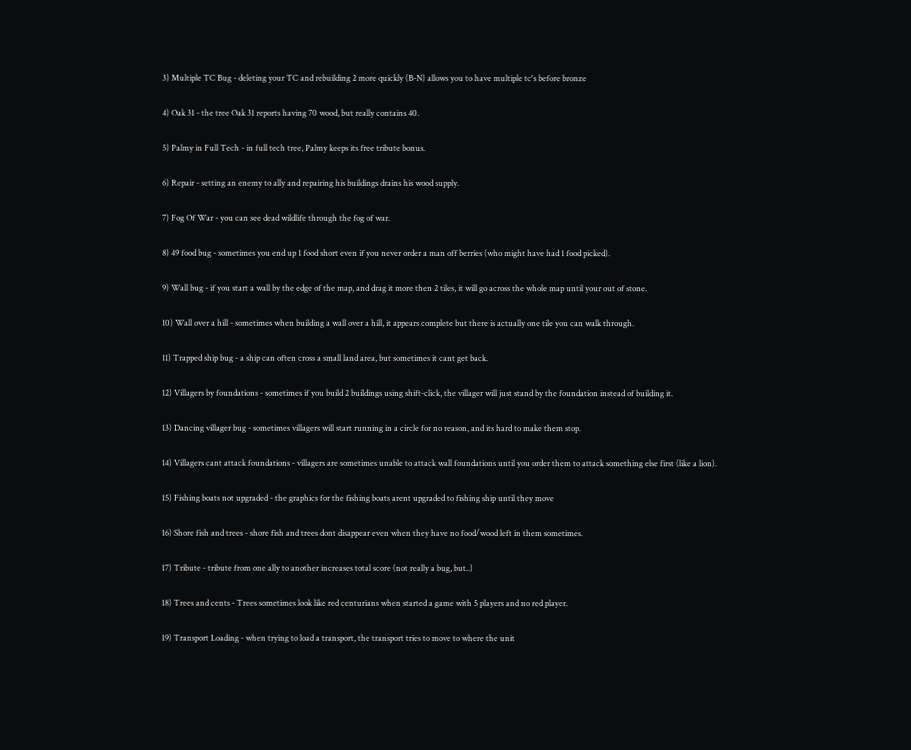3) Multiple TC Bug - deleting your TC and rebuilding 2 more quickly (B-N) allows you to have multiple tc's before bronze

4) Oak 31 - the tree Oak 31 reports having 70 wood, but really contains 40.

5) Palmy in Full Tech - in full tech tree, Palmy keeps its free tribute bonus.

6) Repair - setting an enemy to ally and repairing his buildings drains his wood supply.

7) Fog Of War - you can see dead wildlife through the fog of war.

8) 49 food bug - sometimes you end up 1 food short even if you never order a man off berries (who might have had 1 food picked).

9) Wall bug - if you start a wall by the edge of the map, and drag it more then 2 tiles, it will go across the whole map until your out of stone.

10) Wall over a hill - sometimes when building a wall over a hill, it appears complete but there is actually one tile you can walk through.

11) Trapped ship bug - a ship can often cross a small land area, but sometimes it cant get back.

12) Villagers by foundations - sometimes if you build 2 buildings using shift-click, the villager will just stand by the foundation instead of building it.

13) Dancing villager bug - sometimes villagers will start running in a circle for no reason, and its hard to make them stop.

14) Villagers cant attack foundations - villagers are sometimes unable to attack wall foundations until you order them to attack something else first (like a lion).

15) Fishing boats not upgraded - the graphics for the fishing boats arent upgraded to fishing ship until they move

16) Shore fish and trees - shore fish and trees dont disappear even when they have no food/wood left in them sometimes.

17) Tribute - tribute from one ally to another increases total score (not really a bug, but..)

18) Trees and cents - Trees sometimes look like red centurians when started a game with 5 players and no red player.

19) Transport Loading - when trying to load a transport, the transport tries to move to where the unit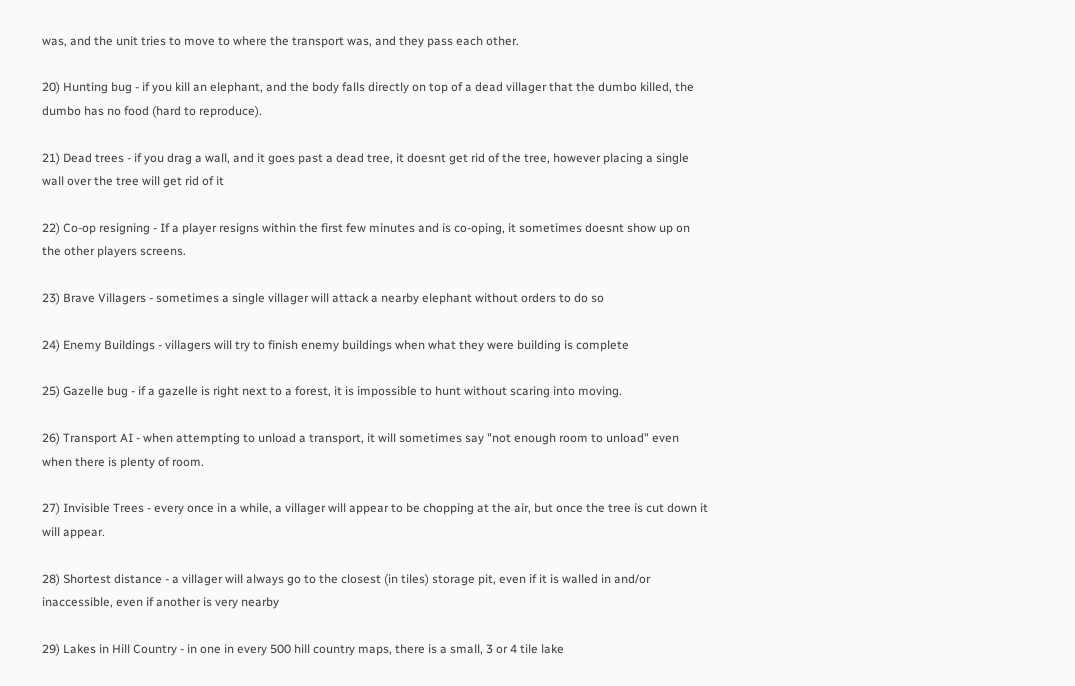was, and the unit tries to move to where the transport was, and they pass each other.

20) Hunting bug - if you kill an elephant, and the body falls directly on top of a dead villager that the dumbo killed, the dumbo has no food (hard to reproduce).

21) Dead trees - if you drag a wall, and it goes past a dead tree, it doesnt get rid of the tree, however placing a single wall over the tree will get rid of it

22) Co-op resigning - If a player resigns within the first few minutes and is co-oping, it sometimes doesnt show up on the other players screens.

23) Brave Villagers - sometimes a single villager will attack a nearby elephant without orders to do so

24) Enemy Buildings - villagers will try to finish enemy buildings when what they were building is complete

25) Gazelle bug - if a gazelle is right next to a forest, it is impossible to hunt without scaring into moving.

26) Transport AI - when attempting to unload a transport, it will sometimes say "not enough room to unload" even when there is plenty of room.

27) Invisible Trees - every once in a while, a villager will appear to be chopping at the air, but once the tree is cut down it will appear.

28) Shortest distance - a villager will always go to the closest (in tiles) storage pit, even if it is walled in and/or inaccessible, even if another is very nearby

29) Lakes in Hill Country - in one in every 500 hill country maps, there is a small, 3 or 4 tile lake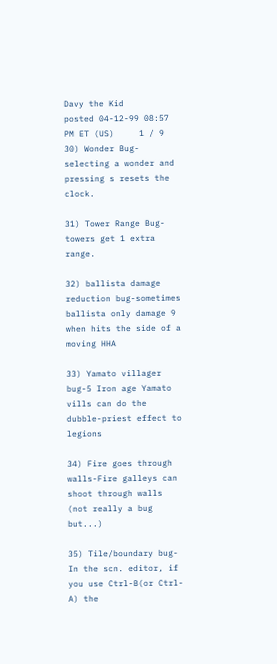Davy the Kid
posted 04-12-99 08:57 PM ET (US)     1 / 9
30) Wonder Bug-selecting a wonder and pressing s resets the clock.

31) Tower Range Bug-towers get 1 extra range.

32) ballista damage reduction bug-sometimes ballista only damage 9 when hits the side of a moving HHA

33) Yamato villager bug-5 Iron age Yamato vills can do the dubble-priest effect to legions

34) Fire goes through walls-Fire galleys can shoot through walls (not really a bug but...)

35) Tile/boundary bug-In the scn. editor, if you use Ctrl-B(or Ctrl-A) the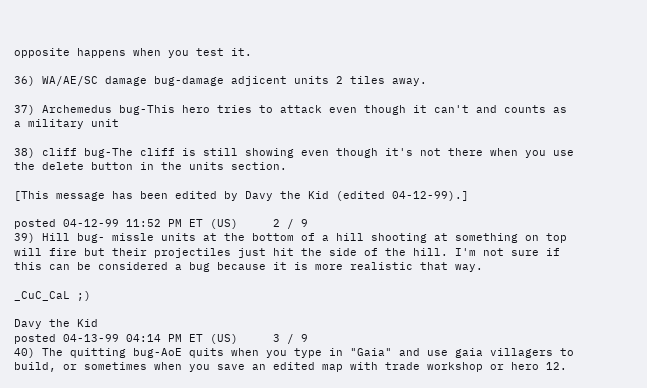opposite happens when you test it.

36) WA/AE/SC damage bug-damage adjicent units 2 tiles away.

37) Archemedus bug-This hero tries to attack even though it can't and counts as a military unit

38) cliff bug-The cliff is still showing even though it's not there when you use the delete button in the units section.

[This message has been edited by Davy the Kid (edited 04-12-99).]

posted 04-12-99 11:52 PM ET (US)     2 / 9
39) Hill bug- missle units at the bottom of a hill shooting at something on top will fire but their projectiles just hit the side of the hill. I'm not sure if this can be considered a bug because it is more realistic that way.

_CuC_CaL ;)

Davy the Kid
posted 04-13-99 04:14 PM ET (US)     3 / 9
40) The quitting bug-AoE quits when you type in "Gaia" and use gaia villagers to build, or sometimes when you save an edited map with trade workshop or hero 12.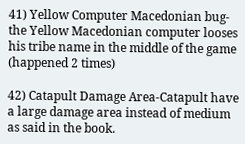41) Yellow Computer Macedonian bug-the Yellow Macedonian computer looses his tribe name in the middle of the game (happened 2 times)

42) Catapult Damage Area-Catapult have a large damage area instead of medium as said in the book.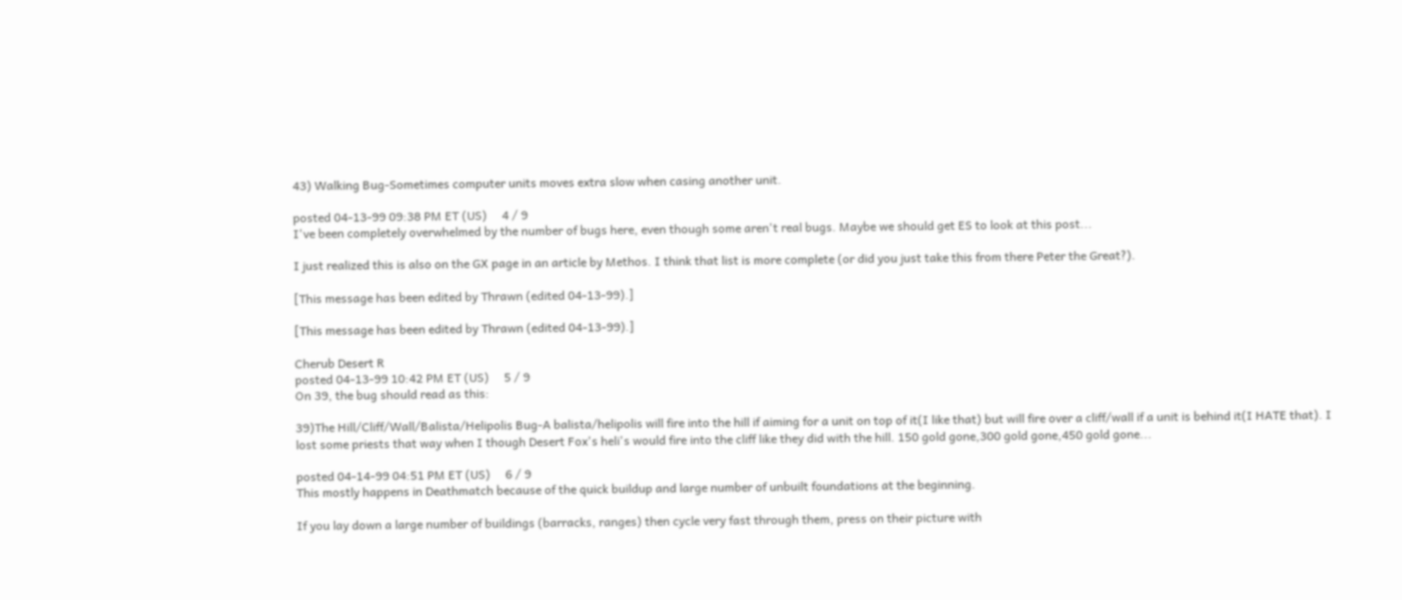43) Walking Bug-Sometimes computer units moves extra slow when casing another unit.

posted 04-13-99 09:38 PM ET (US)     4 / 9
I've been completely overwhelmed by the number of bugs here, even though some aren't real bugs. Maybe we should get ES to look at this post...

I just realized this is also on the GX page in an article by Methos. I think that list is more complete (or did you just take this from there Peter the Great?).

[This message has been edited by Thrawn (edited 04-13-99).]

[This message has been edited by Thrawn (edited 04-13-99).]

Cherub Desert R
posted 04-13-99 10:42 PM ET (US)     5 / 9
On 39, the bug should read as this:

39)The Hill/Cliff/Wall/Balista/Helipolis Bug-A balista/helipolis will fire into the hill if aiming for a unit on top of it(I like that) but will fire over a cliff/wall if a unit is behind it(I HATE that). I lost some priests that way when I though Desert Fox's heli's would fire into the cliff like they did with the hill. 150 gold gone,300 gold gone,450 gold gone...

posted 04-14-99 04:51 PM ET (US)     6 / 9
This mostly happens in Deathmatch because of the quick buildup and large number of unbuilt foundations at the beginning.

If you lay down a large number of buildings (barracks, ranges) then cycle very fast through them, press on their picture with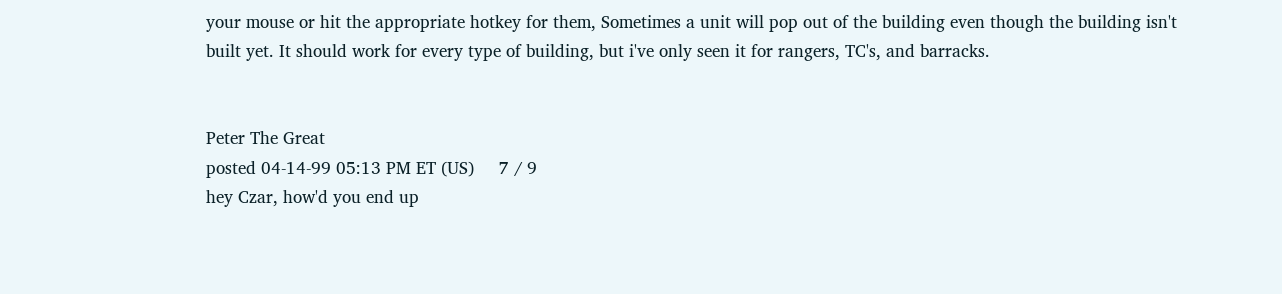your mouse or hit the appropriate hotkey for them, Sometimes a unit will pop out of the building even though the building isn't built yet. It should work for every type of building, but i've only seen it for rangers, TC's, and barracks.


Peter The Great
posted 04-14-99 05:13 PM ET (US)     7 / 9
hey Czar, how'd you end up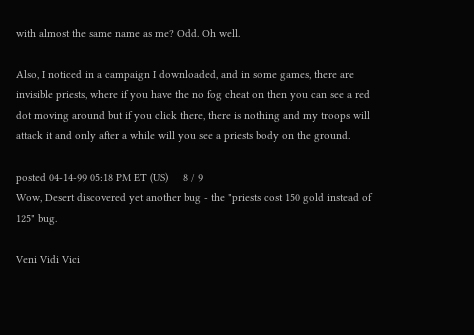with almost the same name as me? Odd. Oh well.

Also, I noticed in a campaign I downloaded, and in some games, there are invisible priests, where if you have the no fog cheat on then you can see a red dot moving around but if you click there, there is nothing and my troops will attack it and only after a while will you see a priests body on the ground.

posted 04-14-99 05:18 PM ET (US)     8 / 9
Wow, Desert discovered yet another bug - the "priests cost 150 gold instead of 125" bug.

Veni Vidi Vici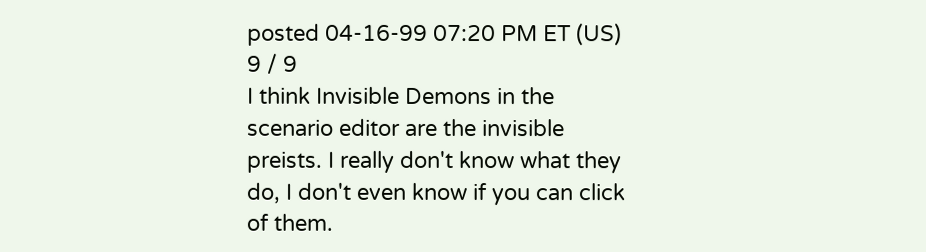posted 04-16-99 07:20 PM ET (US)     9 / 9
I think Invisible Demons in the scenario editor are the invisible preists. I really don't know what they do, I don't even know if you can click of them.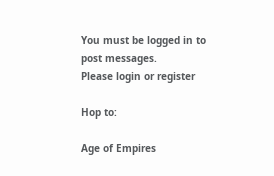You must be logged in to post messages.
Please login or register

Hop to:

Age of Empires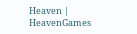Heaven | HeavenGames